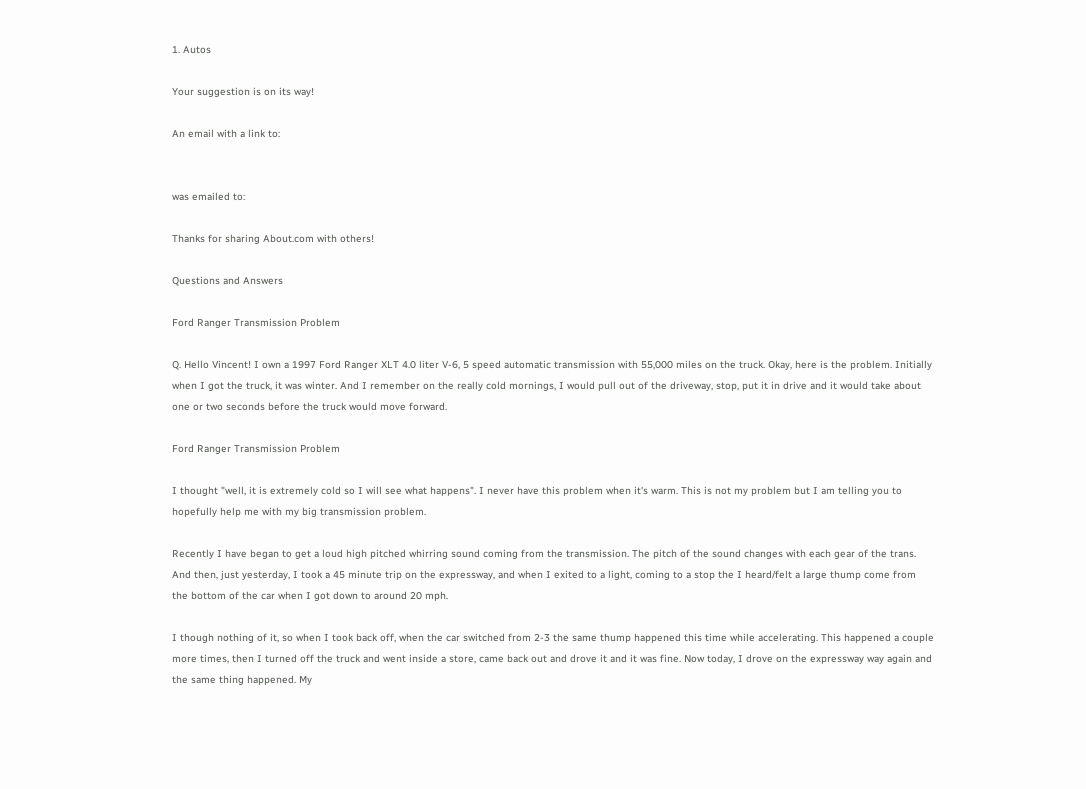1. Autos

Your suggestion is on its way!

An email with a link to:


was emailed to:

Thanks for sharing About.com with others!

Questions and Answers

Ford Ranger Transmission Problem

Q. Hello Vincent! I own a 1997 Ford Ranger XLT 4.0 liter V-6, 5 speed automatic transmission with 55,000 miles on the truck. Okay, here is the problem. Initially when I got the truck, it was winter. And I remember on the really cold mornings, I would pull out of the driveway, stop, put it in drive and it would take about one or two seconds before the truck would move forward.

Ford Ranger Transmission Problem

I thought "well, it is extremely cold so I will see what happens". I never have this problem when it's warm. This is not my problem but I am telling you to hopefully help me with my big transmission problem.

Recently I have began to get a loud high pitched whirring sound coming from the transmission. The pitch of the sound changes with each gear of the trans. And then, just yesterday, I took a 45 minute trip on the expressway, and when I exited to a light, coming to a stop the I heard/felt a large thump come from the bottom of the car when I got down to around 20 mph.

I though nothing of it, so when I took back off, when the car switched from 2-3 the same thump happened this time while accelerating. This happened a couple more times, then I turned off the truck and went inside a store, came back out and drove it and it was fine. Now today, I drove on the expressway way again and the same thing happened. My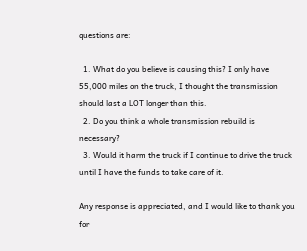questions are:

  1. What do you believe is causing this? I only have 55,000 miles on the truck, I thought the transmission should last a LOT longer than this.
  2. Do you think a whole transmission rebuild is necessary?
  3. Would it harm the truck if I continue to drive the truck until I have the funds to take care of it.

Any response is appreciated, and I would like to thank you for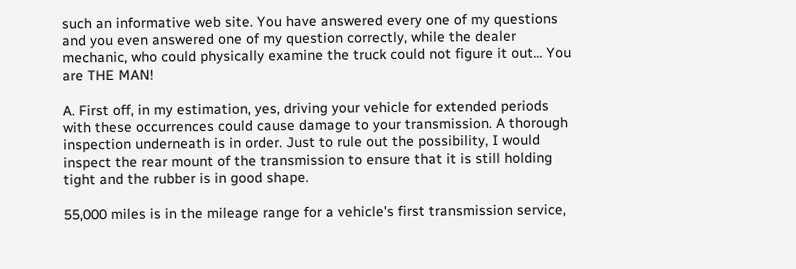such an informative web site. You have answered every one of my questions and you even answered one of my question correctly, while the dealer mechanic, who could physically examine the truck could not figure it out... You are THE MAN!

A. First off, in my estimation, yes, driving your vehicle for extended periods with these occurrences could cause damage to your transmission. A thorough inspection underneath is in order. Just to rule out the possibility, I would inspect the rear mount of the transmission to ensure that it is still holding tight and the rubber is in good shape.

55,000 miles is in the mileage range for a vehicle's first transmission service,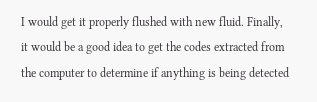I would get it properly flushed with new fluid. Finally, it would be a good idea to get the codes extracted from the computer to determine if anything is being detected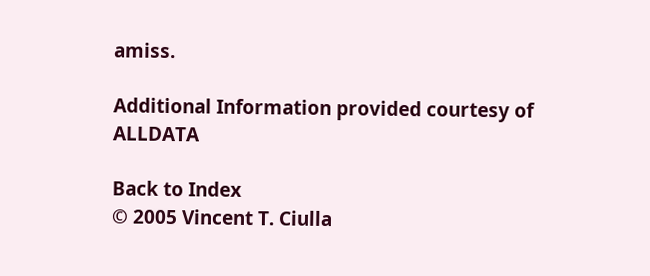amiss.

Additional Information provided courtesy of ALLDATA

Back to Index
© 2005 Vincent T. Ciulla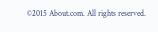©2015 About.com. All rights reserved.